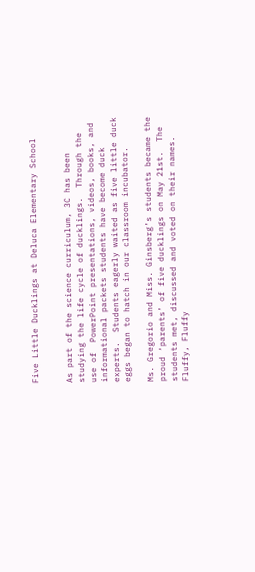Five Little Ducklings at Deluca Elementary School


As part of the science curriculum, 3C has been studying the life cycle of ducklings.  Through the use of  PowerPoint presentations, videos, books, and informational packets students have become duck experts.  Students eagerly waited as five little duck eggs began to hatch in our classroom incubator.

Ms. Gregorio and Miss. Ginsberg’s students became the proud ‘parents’ of five ducklings on May 21st.  The students met, discussed and voted on their names.  Fluffy, Fluffy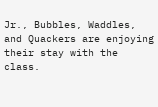Jr., Bubbles, Waddles, and Quackers are enjoying their stay with the class.